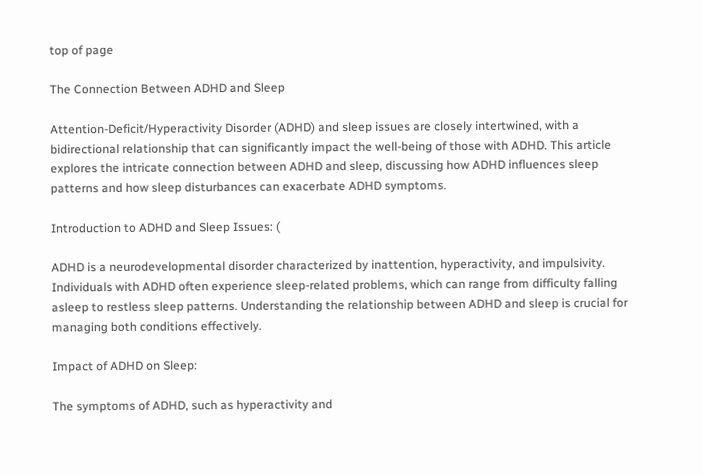top of page

The Connection Between ADHD and Sleep

Attention-Deficit/Hyperactivity Disorder (ADHD) and sleep issues are closely intertwined, with a bidirectional relationship that can significantly impact the well-being of those with ADHD. This article explores the intricate connection between ADHD and sleep, discussing how ADHD influences sleep patterns and how sleep disturbances can exacerbate ADHD symptoms.

Introduction to ADHD and Sleep Issues: (

ADHD is a neurodevelopmental disorder characterized by inattention, hyperactivity, and impulsivity. Individuals with ADHD often experience sleep-related problems, which can range from difficulty falling asleep to restless sleep patterns. Understanding the relationship between ADHD and sleep is crucial for managing both conditions effectively.

Impact of ADHD on Sleep:

The symptoms of ADHD, such as hyperactivity and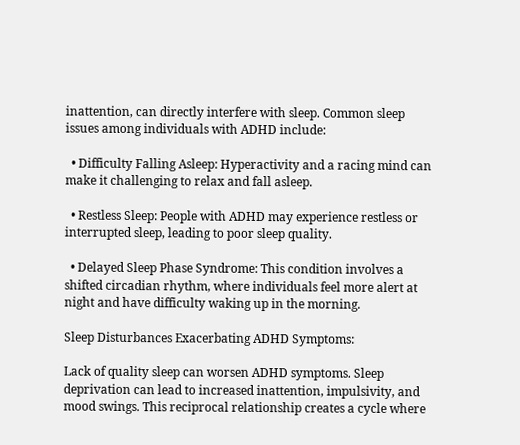inattention, can directly interfere with sleep. Common sleep issues among individuals with ADHD include:

  • Difficulty Falling Asleep: Hyperactivity and a racing mind can make it challenging to relax and fall asleep.

  • Restless Sleep: People with ADHD may experience restless or interrupted sleep, leading to poor sleep quality.

  • Delayed Sleep Phase Syndrome: This condition involves a shifted circadian rhythm, where individuals feel more alert at night and have difficulty waking up in the morning.

Sleep Disturbances Exacerbating ADHD Symptoms:

Lack of quality sleep can worsen ADHD symptoms. Sleep deprivation can lead to increased inattention, impulsivity, and mood swings. This reciprocal relationship creates a cycle where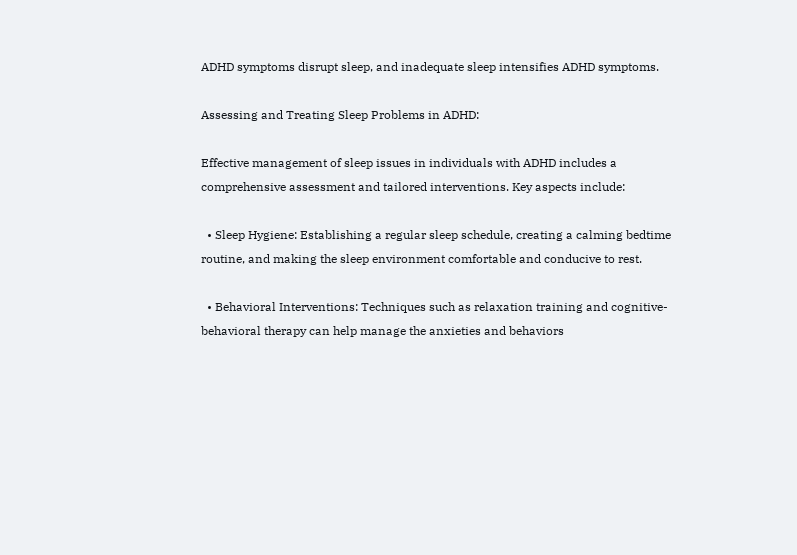ADHD symptoms disrupt sleep, and inadequate sleep intensifies ADHD symptoms.

Assessing and Treating Sleep Problems in ADHD:

Effective management of sleep issues in individuals with ADHD includes a comprehensive assessment and tailored interventions. Key aspects include:

  • Sleep Hygiene: Establishing a regular sleep schedule, creating a calming bedtime routine, and making the sleep environment comfortable and conducive to rest.

  • Behavioral Interventions: Techniques such as relaxation training and cognitive-behavioral therapy can help manage the anxieties and behaviors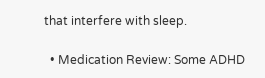that interfere with sleep.

  • Medication Review: Some ADHD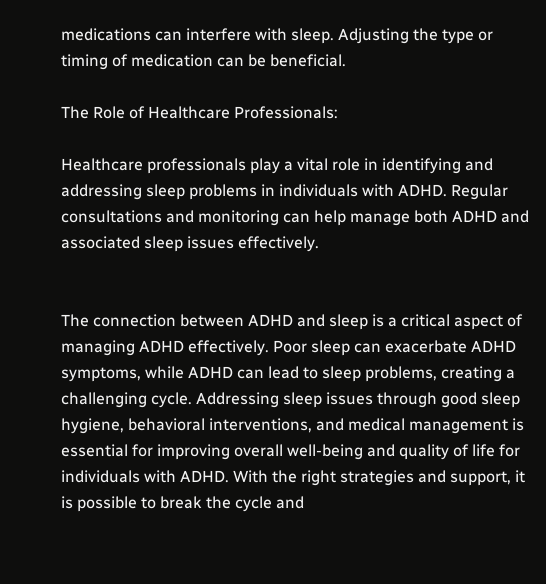medications can interfere with sleep. Adjusting the type or timing of medication can be beneficial.

The Role of Healthcare Professionals:

Healthcare professionals play a vital role in identifying and addressing sleep problems in individuals with ADHD. Regular consultations and monitoring can help manage both ADHD and associated sleep issues effectively.


The connection between ADHD and sleep is a critical aspect of managing ADHD effectively. Poor sleep can exacerbate ADHD symptoms, while ADHD can lead to sleep problems, creating a challenging cycle. Addressing sleep issues through good sleep hygiene, behavioral interventions, and medical management is essential for improving overall well-being and quality of life for individuals with ADHD. With the right strategies and support, it is possible to break the cycle and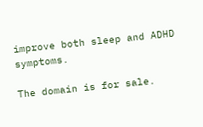improve both sleep and ADHD symptoms.

The domain is for sale.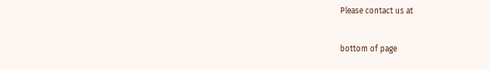Please contact us at


bottom of page